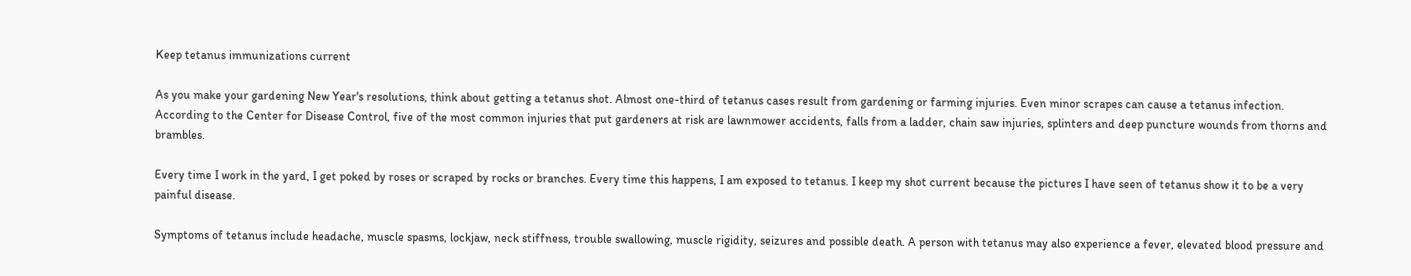Keep tetanus immunizations current

As you make your gardening New Year's resolutions, think about getting a tetanus shot. Almost one-third of tetanus cases result from gardening or farming injuries. Even minor scrapes can cause a tetanus infection. According to the Center for Disease Control, five of the most common injuries that put gardeners at risk are lawnmower accidents, falls from a ladder, chain saw injuries, splinters and deep puncture wounds from thorns and brambles.

Every time I work in the yard, I get poked by roses or scraped by rocks or branches. Every time this happens, I am exposed to tetanus. I keep my shot current because the pictures I have seen of tetanus show it to be a very painful disease.

Symptoms of tetanus include headache, muscle spasms, lockjaw, neck stiffness, trouble swallowing, muscle rigidity, seizures and possible death. A person with tetanus may also experience a fever, elevated blood pressure and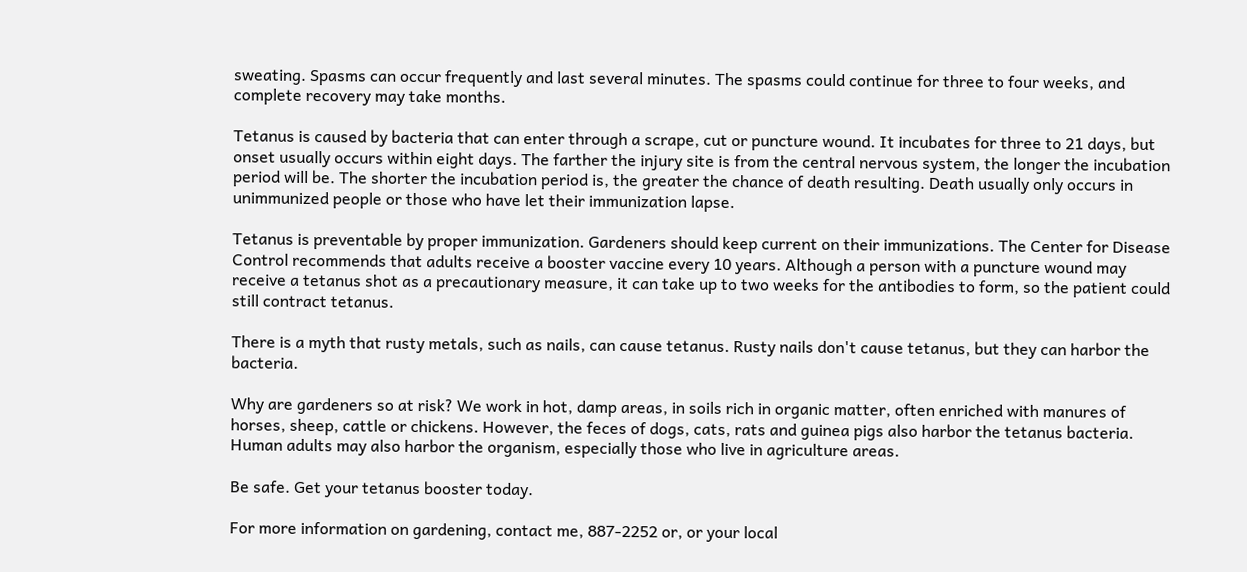sweating. Spasms can occur frequently and last several minutes. The spasms could continue for three to four weeks, and complete recovery may take months.

Tetanus is caused by bacteria that can enter through a scrape, cut or puncture wound. It incubates for three to 21 days, but onset usually occurs within eight days. The farther the injury site is from the central nervous system, the longer the incubation period will be. The shorter the incubation period is, the greater the chance of death resulting. Death usually only occurs in unimmunized people or those who have let their immunization lapse.

Tetanus is preventable by proper immunization. Gardeners should keep current on their immunizations. The Center for Disease Control recommends that adults receive a booster vaccine every 10 years. Although a person with a puncture wound may receive a tetanus shot as a precautionary measure, it can take up to two weeks for the antibodies to form, so the patient could still contract tetanus.

There is a myth that rusty metals, such as nails, can cause tetanus. Rusty nails don't cause tetanus, but they can harbor the bacteria.

Why are gardeners so at risk? We work in hot, damp areas, in soils rich in organic matter, often enriched with manures of horses, sheep, cattle or chickens. However, the feces of dogs, cats, rats and guinea pigs also harbor the tetanus bacteria. Human adults may also harbor the organism, especially those who live in agriculture areas.

Be safe. Get your tetanus booster today.

For more information on gardening, contact me, 887-2252 or, or your local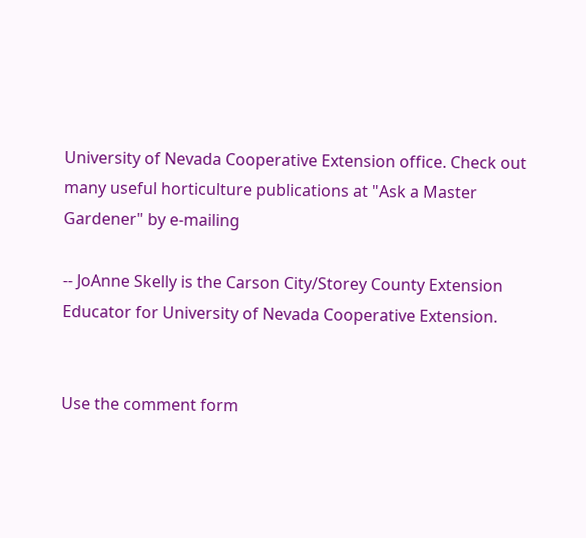University of Nevada Cooperative Extension office. Check out many useful horticulture publications at "Ask a Master Gardener" by e-mailing

-- JoAnne Skelly is the Carson City/Storey County Extension Educator for University of Nevada Cooperative Extension.


Use the comment form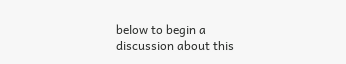below to begin a discussion about this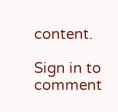content.

Sign in to comment